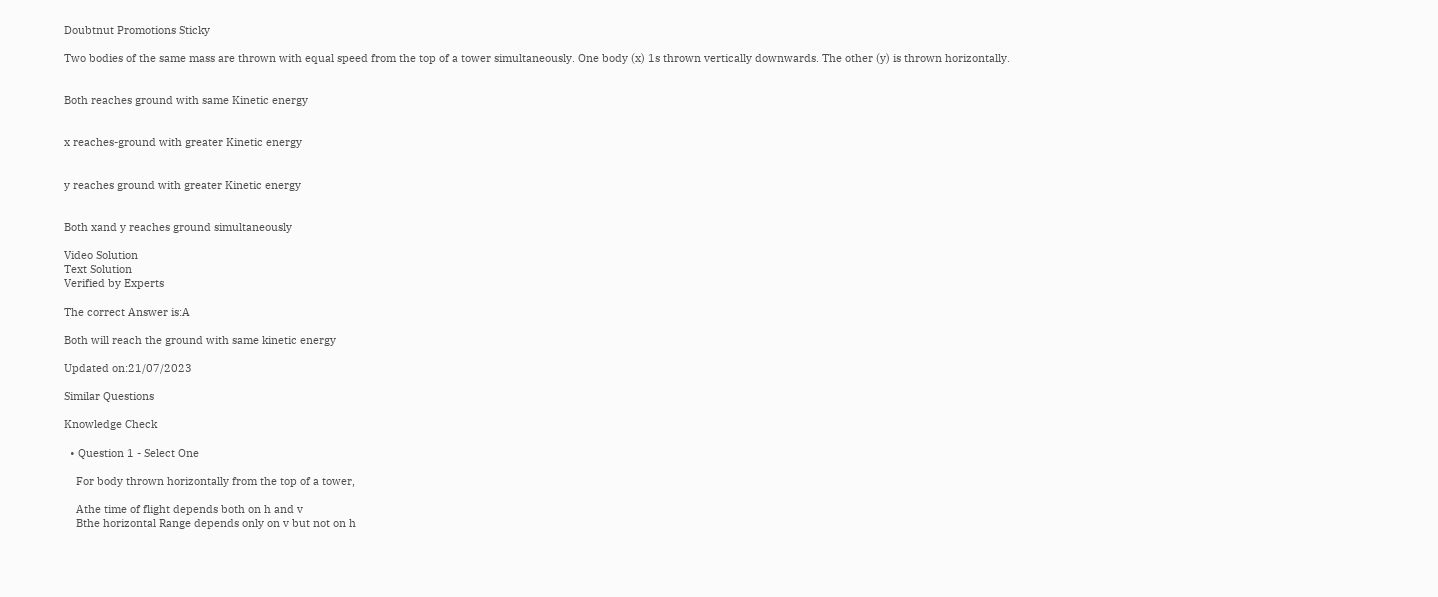Doubtnut Promotions Sticky

Two bodies of the same mass are thrown with equal speed from the top of a tower simultaneously. One body (x) 1s thrown vertically downwards. The other (y) is thrown horizontally.


Both reaches ground with same Kinetic energy


x reaches-ground with greater Kinetic energy


y reaches ground with greater Kinetic energy


Both xand y reaches ground simultaneously

Video Solution
Text Solution
Verified by Experts

The correct Answer is:A

Both will reach the ground with same kinetic energy

Updated on:21/07/2023

Similar Questions

Knowledge Check

  • Question 1 - Select One

    For body thrown horizontally from the top of a tower,

    Athe time of flight depends both on h and v
    Bthe horizontal Range depends only on v but not on h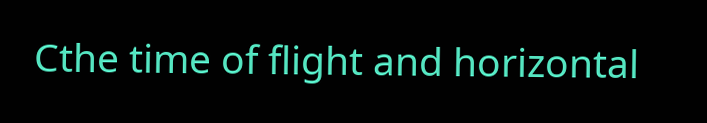Cthe time of flight and horizontal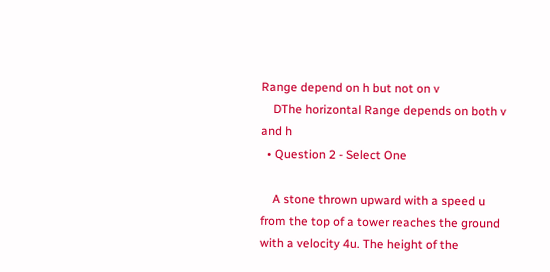Range depend on h but not on v
    DThe horizontal Range depends on both v and h
  • Question 2 - Select One

    A stone thrown upward with a speed u from the top of a tower reaches the ground with a velocity 4u. The height of the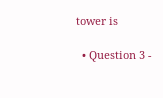tower is

  • Question 3 -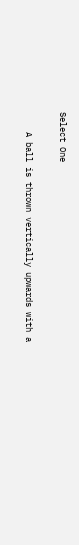Select One

    A ball is thrown vertically upwards with a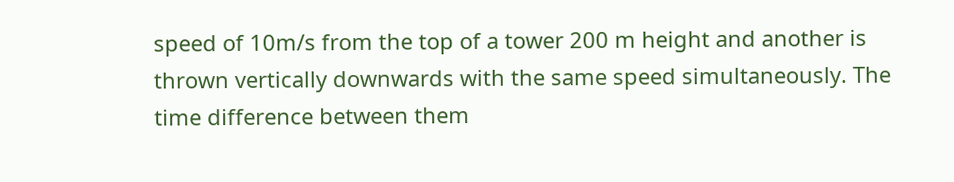speed of 10m/s from the top of a tower 200 m height and another is thrown vertically downwards with the same speed simultaneously. The time difference between them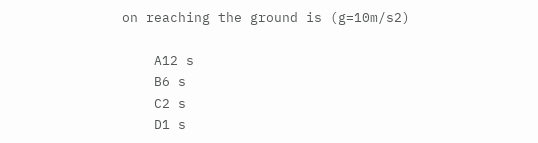on reaching the ground is (g=10m/s2)

    A12 s
    B6 s
    C2 s
    D1 s